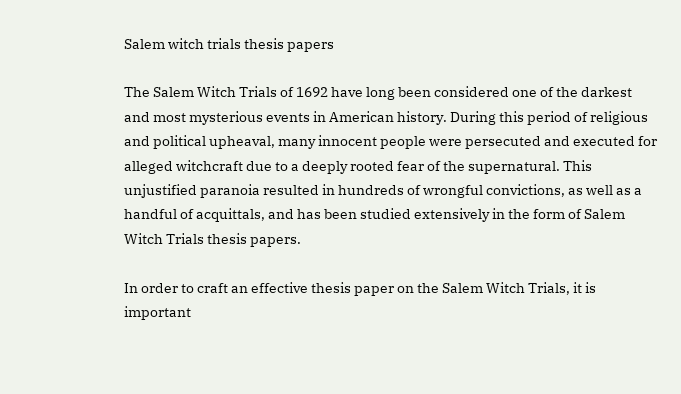Salem witch trials thesis papers

The Salem Witch Trials of 1692 have long been considered one of the darkest and most mysterious events in American history. During this period of religious and political upheaval, many innocent people were persecuted and executed for alleged witchcraft due to a deeply rooted fear of the supernatural. This unjustified paranoia resulted in hundreds of wrongful convictions, as well as a handful of acquittals, and has been studied extensively in the form of Salem Witch Trials thesis papers.

In order to craft an effective thesis paper on the Salem Witch Trials, it is important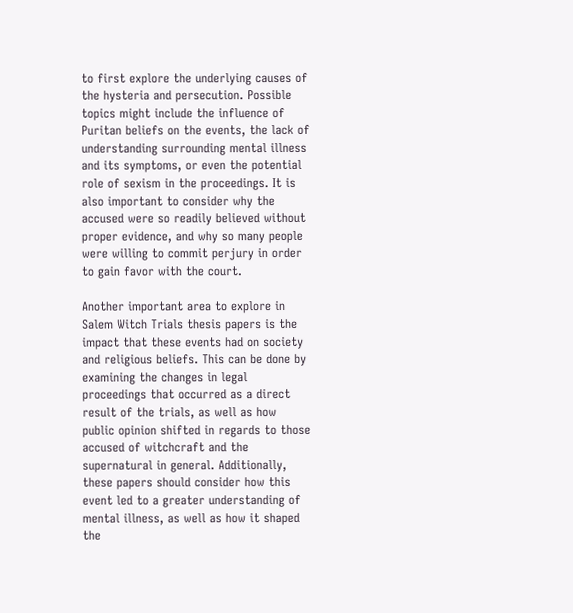to first explore the underlying causes of the hysteria and persecution. Possible topics might include the influence of Puritan beliefs on the events, the lack of understanding surrounding mental illness and its symptoms, or even the potential role of sexism in the proceedings. It is also important to consider why the accused were so readily believed without proper evidence, and why so many people were willing to commit perjury in order to gain favor with the court.

Another important area to explore in Salem Witch Trials thesis papers is the impact that these events had on society and religious beliefs. This can be done by examining the changes in legal proceedings that occurred as a direct result of the trials, as well as how public opinion shifted in regards to those accused of witchcraft and the supernatural in general. Additionally, these papers should consider how this event led to a greater understanding of mental illness, as well as how it shaped the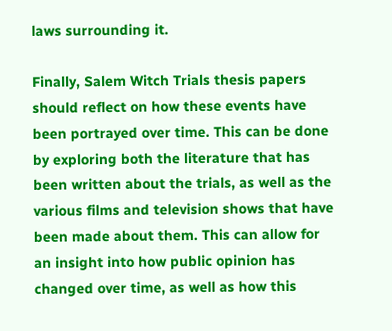laws surrounding it.

Finally, Salem Witch Trials thesis papers should reflect on how these events have been portrayed over time. This can be done by exploring both the literature that has been written about the trials, as well as the various films and television shows that have been made about them. This can allow for an insight into how public opinion has changed over time, as well as how this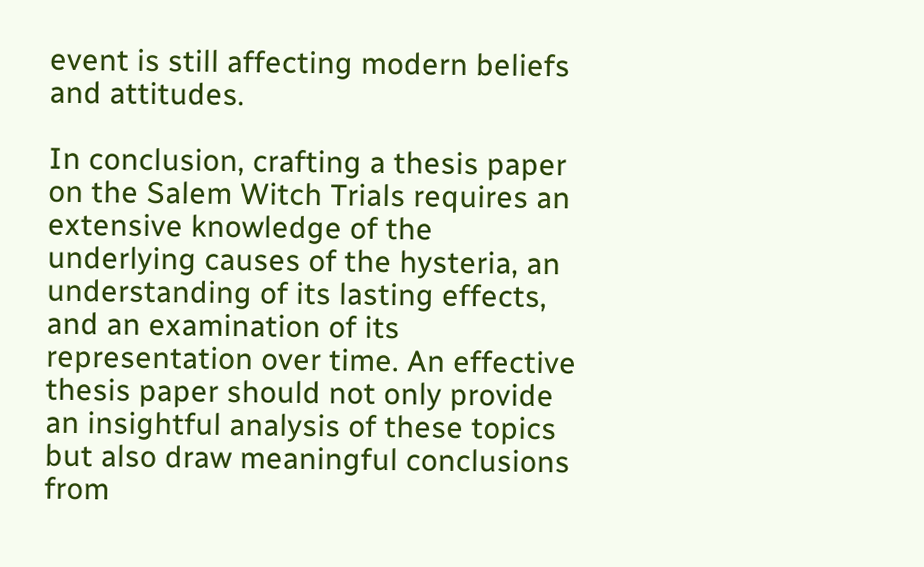event is still affecting modern beliefs and attitudes.

In conclusion, crafting a thesis paper on the Salem Witch Trials requires an extensive knowledge of the underlying causes of the hysteria, an understanding of its lasting effects, and an examination of its representation over time. An effective thesis paper should not only provide an insightful analysis of these topics but also draw meaningful conclusions from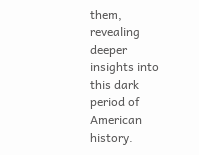them, revealing deeper insights into this dark period of American history.